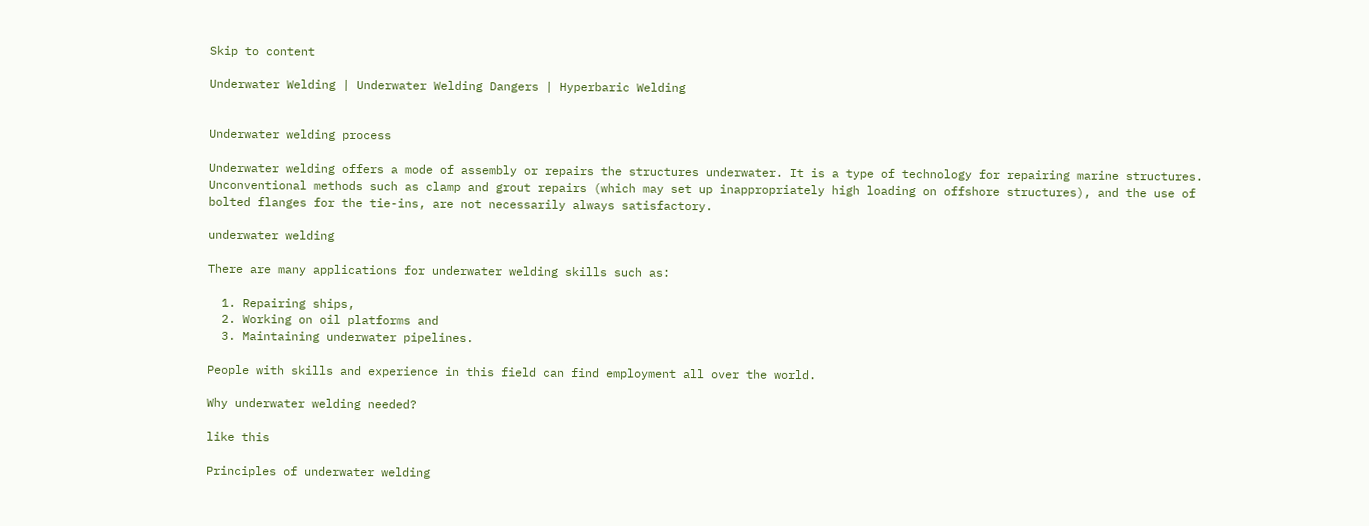Skip to content

Underwater Welding | Underwater Welding Dangers | Hyperbaric Welding


Underwater welding process

Underwater welding offers a mode of assembly or repairs the structures underwater. It is a type of technology for repairing marine structures. Unconventional methods such as clamp and grout repairs (which may set up inappropriately high loading on offshore structures), and the use of bolted flanges for the tie-ins, are not necessarily always satisfactory.

underwater welding

There are many applications for underwater welding skills such as:

  1. Repairing ships,
  2. Working on oil platforms and
  3. Maintaining underwater pipelines.

People with skills and experience in this field can find employment all over the world.

Why underwater welding needed?

like this

Principles of underwater welding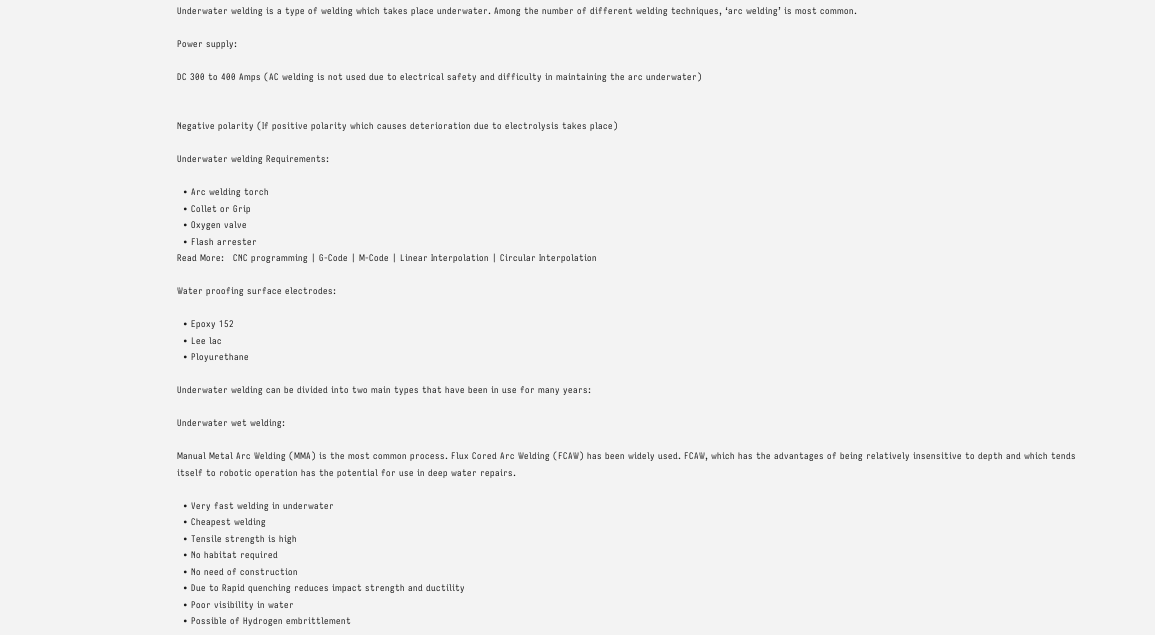Underwater welding is a type of welding which takes place underwater. Among the number of different welding techniques, ‘arc welding’ is most common.

Power supply:

DC 300 to 400 Amps (AC welding is not used due to electrical safety and difficulty in maintaining the arc underwater)


Negative polarity (If positive polarity which causes deterioration due to electrolysis takes place)

Underwater welding Requirements:

  • Arc welding torch
  • Collet or Grip
  • Oxygen valve
  • Flash arrester
Read More:   CNC programming | G-Code | M-Code | Linear Interpolation | Circular Interpolation

Water proofing surface electrodes:

  • Epoxy 152
  • Lee lac
  • Ployurethane

Underwater welding can be divided into two main types that have been in use for many years:

Underwater wet welding:

Manual Metal Arc Welding (MMA) is the most common process. Flux Cored Arc Welding (FCAW) has been widely used. FCAW, which has the advantages of being relatively insensitive to depth and which tends itself to robotic operation has the potential for use in deep water repairs.

  • Very fast welding in underwater
  • Cheapest welding
  • Tensile strength is high
  • No habitat required
  • No need of construction
  • Due to Rapid quenching reduces impact strength and ductility
  • Poor visibility in water
  • Possible of Hydrogen embrittlement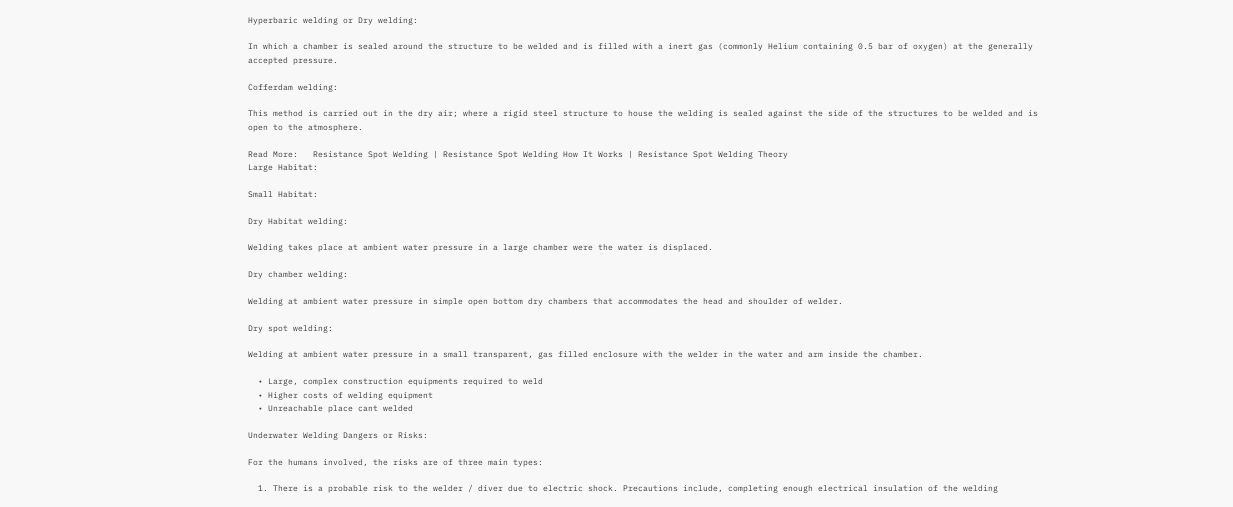Hyperbaric welding or Dry welding:

In which a chamber is sealed around the structure to be welded and is filled with a inert gas (commonly Helium containing 0.5 bar of oxygen) at the generally accepted pressure.

Cofferdam welding:

This method is carried out in the dry air; where a rigid steel structure to house the welding is sealed against the side of the structures to be welded and is open to the atmosphere.

Read More:   Resistance Spot Welding | Resistance Spot Welding How It Works | Resistance Spot Welding Theory
Large Habitat:

Small Habitat:

Dry Habitat welding:

Welding takes place at ambient water pressure in a large chamber were the water is displaced.

Dry chamber welding:

Welding at ambient water pressure in simple open bottom dry chambers that accommodates the head and shoulder of welder.

Dry spot welding:

Welding at ambient water pressure in a small transparent, gas filled enclosure with the welder in the water and arm inside the chamber.

  • Large, complex construction equipments required to weld
  • Higher costs of welding equipment
  • Unreachable place cant welded

Underwater Welding Dangers or Risks:

For the humans involved, the risks are of three main types:

  1. There is a probable risk to the welder / diver due to electric shock. Precautions include, completing enough electrical insulation of the welding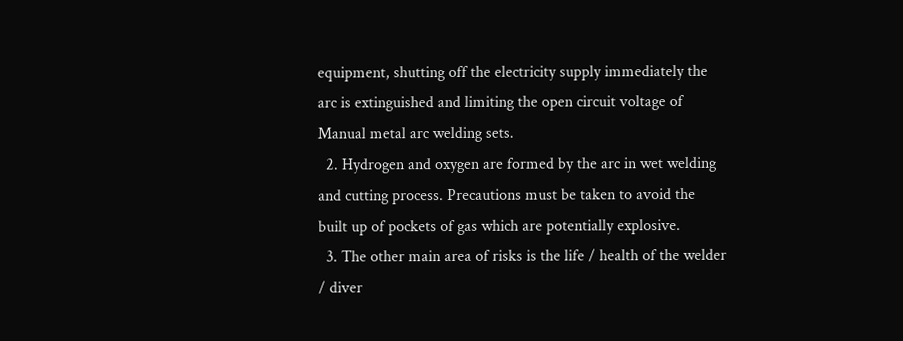equipment, shutting off the electricity supply immediately the arc is extinguished and limiting the open circuit voltage of Manual metal arc welding sets.
  2. Hydrogen and oxygen are formed by the arc in wet welding and cutting process. Precautions must be taken to avoid the built up of pockets of gas which are potentially explosive.
  3. The other main area of risks is the life / health of the welder / diver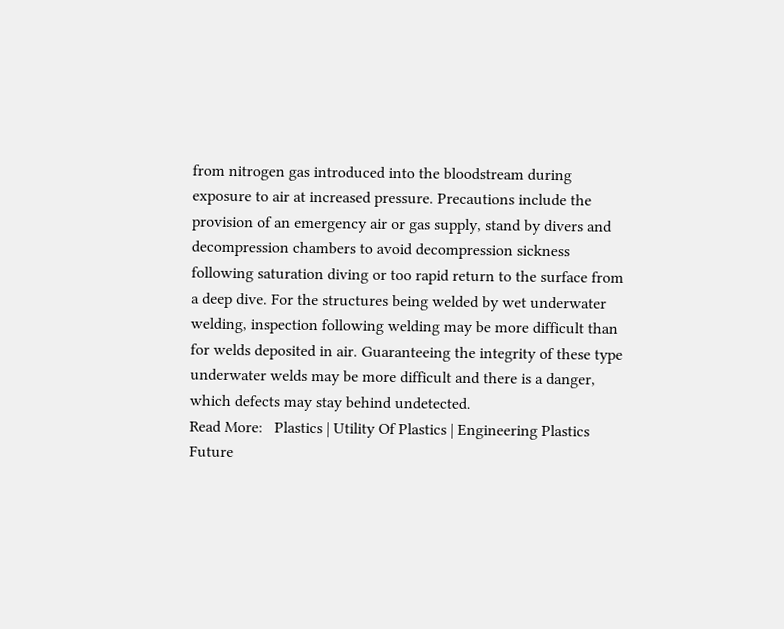from nitrogen gas introduced into the bloodstream during exposure to air at increased pressure. Precautions include the provision of an emergency air or gas supply, stand by divers and decompression chambers to avoid decompression sickness following saturation diving or too rapid return to the surface from a deep dive. For the structures being welded by wet underwater welding, inspection following welding may be more difficult than for welds deposited in air. Guaranteeing the integrity of these type underwater welds may be more difficult and there is a danger, which defects may stay behind undetected.
Read More:   Plastics | Utility Of Plastics | Engineering Plastics
Future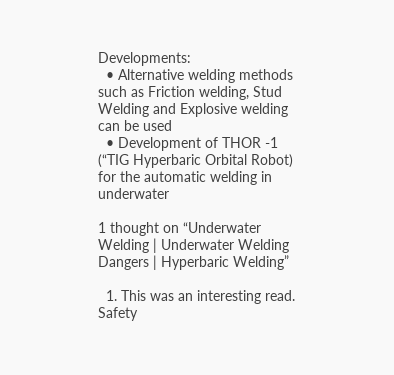Developments:
  • Alternative welding methods such as Friction welding, Stud Welding and Explosive welding can be used
  • Development of THOR -1 (“TIG Hyperbaric Orbital Robot) for the automatic welding in underwater

1 thought on “Underwater Welding | Underwater Welding Dangers | Hyperbaric Welding”

  1. This was an interesting read. Safety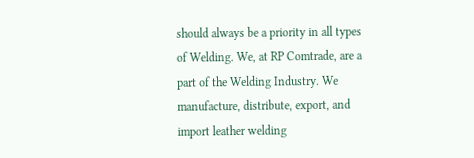should always be a priority in all types of Welding. We, at RP Comtrade, are a part of the Welding Industry. We manufacture, distribute, export, and import leather welding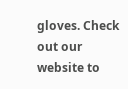gloves. Check out our website to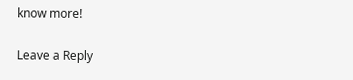know more!

Leave a Reply